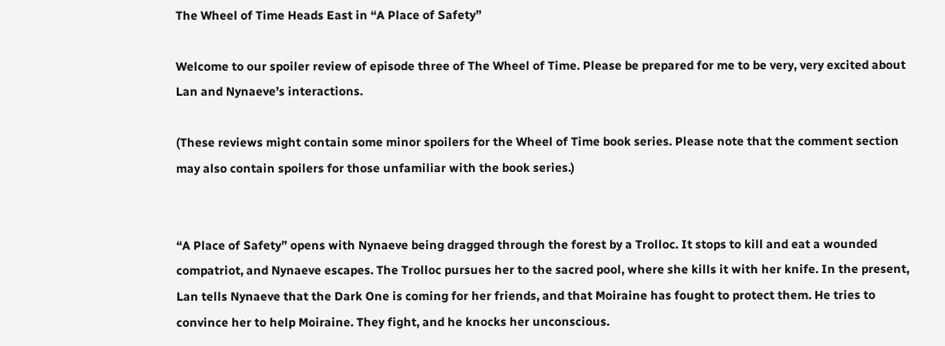The Wheel of Time Heads East in “A Place of Safety”

Welcome to our spoiler review of episode three of The Wheel of Time. Please be prepared for me to be very, very excited about Lan and Nynaeve’s interactions.

(These reviews might contain some minor spoilers for the Wheel of Time book series. Please note that the comment section may also contain spoilers for those unfamiliar with the book series.)


“A Place of Safety” opens with Nynaeve being dragged through the forest by a Trolloc. It stops to kill and eat a wounded compatriot, and Nynaeve escapes. The Trolloc pursues her to the sacred pool, where she kills it with her knife. In the present, Lan tells Nynaeve that the Dark One is coming for her friends, and that Moiraine has fought to protect them. He tries to convince her to help Moiraine. They fight, and he knocks her unconscious.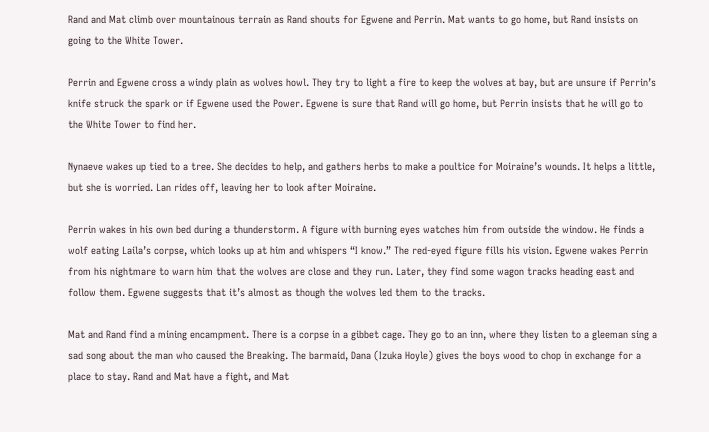Rand and Mat climb over mountainous terrain as Rand shouts for Egwene and Perrin. Mat wants to go home, but Rand insists on going to the White Tower.

Perrin and Egwene cross a windy plain as wolves howl. They try to light a fire to keep the wolves at bay, but are unsure if Perrin’s knife struck the spark or if Egwene used the Power. Egwene is sure that Rand will go home, but Perrin insists that he will go to the White Tower to find her.

Nynaeve wakes up tied to a tree. She decides to help, and gathers herbs to make a poultice for Moiraine’s wounds. It helps a little, but she is worried. Lan rides off, leaving her to look after Moiraine.

Perrin wakes in his own bed during a thunderstorm. A figure with burning eyes watches him from outside the window. He finds a wolf eating Laila’s corpse, which looks up at him and whispers “I know.” The red-eyed figure fills his vision. Egwene wakes Perrin from his nightmare to warn him that the wolves are close and they run. Later, they find some wagon tracks heading east and follow them. Egwene suggests that it’s almost as though the wolves led them to the tracks.

Mat and Rand find a mining encampment. There is a corpse in a gibbet cage. They go to an inn, where they listen to a gleeman sing a sad song about the man who caused the Breaking. The barmaid, Dana (Izuka Hoyle) gives the boys wood to chop in exchange for a place to stay. Rand and Mat have a fight, and Mat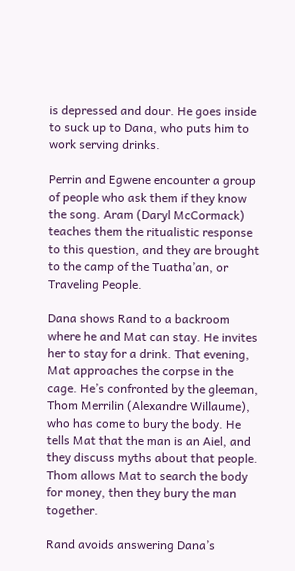is depressed and dour. He goes inside to suck up to Dana, who puts him to work serving drinks.

Perrin and Egwene encounter a group of people who ask them if they know the song. Aram (Daryl McCormack) teaches them the ritualistic response to this question, and they are brought to the camp of the Tuatha’an, or Traveling People.

Dana shows Rand to a backroom where he and Mat can stay. He invites her to stay for a drink. That evening, Mat approaches the corpse in the cage. He’s confronted by the gleeman, Thom Merrilin (Alexandre Willaume), who has come to bury the body. He tells Mat that the man is an Aiel, and they discuss myths about that people. Thom allows Mat to search the body for money, then they bury the man together.

Rand avoids answering Dana’s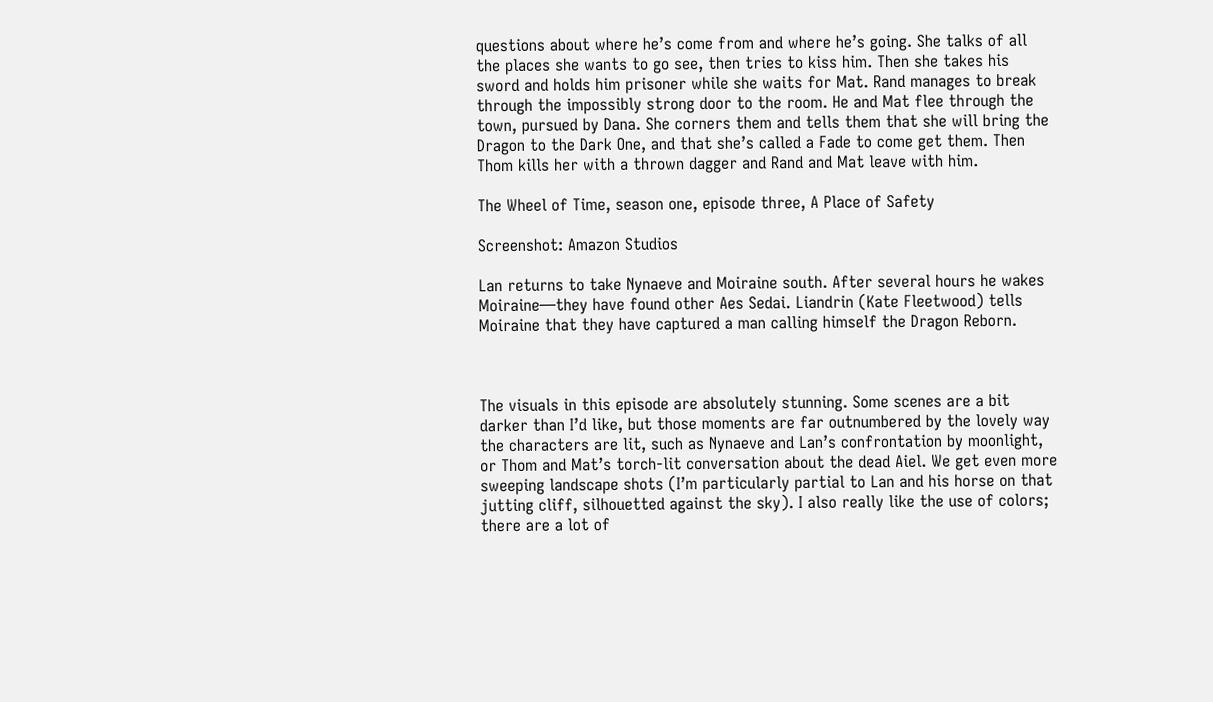questions about where he’s come from and where he’s going. She talks of all the places she wants to go see, then tries to kiss him. Then she takes his sword and holds him prisoner while she waits for Mat. Rand manages to break through the impossibly strong door to the room. He and Mat flee through the town, pursued by Dana. She corners them and tells them that she will bring the Dragon to the Dark One, and that she’s called a Fade to come get them. Then Thom kills her with a thrown dagger and Rand and Mat leave with him.

The Wheel of Time, season one, episode three, A Place of Safety

Screenshot: Amazon Studios

Lan returns to take Nynaeve and Moiraine south. After several hours he wakes Moiraine—they have found other Aes Sedai. Liandrin (Kate Fleetwood) tells Moiraine that they have captured a man calling himself the Dragon Reborn.



The visuals in this episode are absolutely stunning. Some scenes are a bit darker than I’d like, but those moments are far outnumbered by the lovely way the characters are lit, such as Nynaeve and Lan’s confrontation by moonlight, or Thom and Mat’s torch-lit conversation about the dead Aiel. We get even more sweeping landscape shots (I’m particularly partial to Lan and his horse on that jutting cliff, silhouetted against the sky). I also really like the use of colors; there are a lot of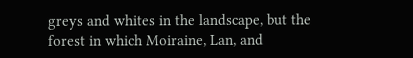greys and whites in the landscape, but the forest in which Moiraine, Lan, and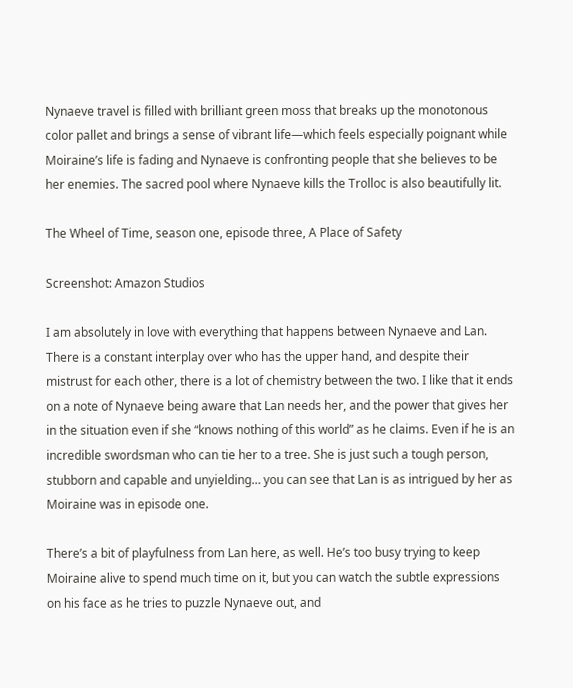Nynaeve travel is filled with brilliant green moss that breaks up the monotonous color pallet and brings a sense of vibrant life—which feels especially poignant while Moiraine’s life is fading and Nynaeve is confronting people that she believes to be her enemies. The sacred pool where Nynaeve kills the Trolloc is also beautifully lit.

The Wheel of Time, season one, episode three, A Place of Safety

Screenshot: Amazon Studios

I am absolutely in love with everything that happens between Nynaeve and Lan. There is a constant interplay over who has the upper hand, and despite their mistrust for each other, there is a lot of chemistry between the two. I like that it ends on a note of Nynaeve being aware that Lan needs her, and the power that gives her in the situation even if she “knows nothing of this world” as he claims. Even if he is an incredible swordsman who can tie her to a tree. She is just such a tough person, stubborn and capable and unyielding… you can see that Lan is as intrigued by her as Moiraine was in episode one.

There’s a bit of playfulness from Lan here, as well. He’s too busy trying to keep Moiraine alive to spend much time on it, but you can watch the subtle expressions on his face as he tries to puzzle Nynaeve out, and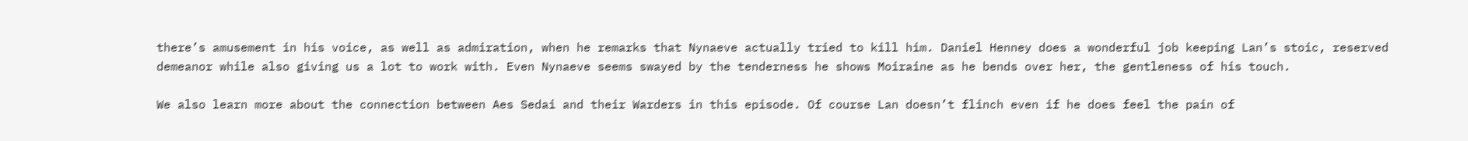there’s amusement in his voice, as well as admiration, when he remarks that Nynaeve actually tried to kill him. Daniel Henney does a wonderful job keeping Lan’s stoic, reserved demeanor while also giving us a lot to work with. Even Nynaeve seems swayed by the tenderness he shows Moiraine as he bends over her, the gentleness of his touch.

We also learn more about the connection between Aes Sedai and their Warders in this episode. Of course Lan doesn’t flinch even if he does feel the pain of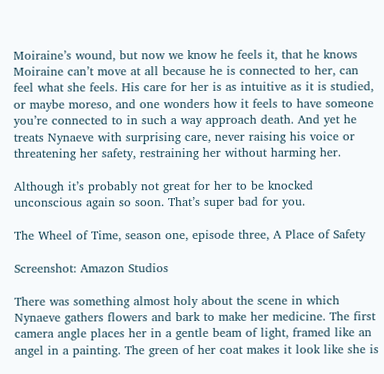Moiraine’s wound, but now we know he feels it, that he knows Moiraine can’t move at all because he is connected to her, can feel what she feels. His care for her is as intuitive as it is studied, or maybe moreso, and one wonders how it feels to have someone you’re connected to in such a way approach death. And yet he treats Nynaeve with surprising care, never raising his voice or threatening her safety, restraining her without harming her.

Although it’s probably not great for her to be knocked unconscious again so soon. That’s super bad for you.

The Wheel of Time, season one, episode three, A Place of Safety

Screenshot: Amazon Studios

There was something almost holy about the scene in which Nynaeve gathers flowers and bark to make her medicine. The first camera angle places her in a gentle beam of light, framed like an angel in a painting. The green of her coat makes it look like she is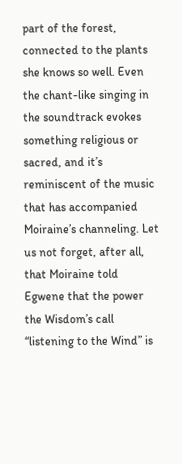part of the forest, connected to the plants she knows so well. Even the chant-like singing in the soundtrack evokes something religious or sacred, and it’s reminiscent of the music that has accompanied Moiraine’s channeling. Let us not forget, after all, that Moiraine told Egwene that the power the Wisdom’s call “listening to the Wind” is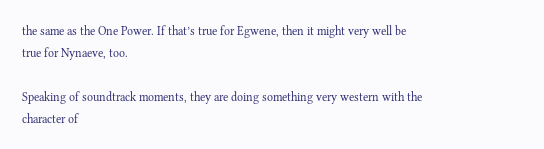the same as the One Power. If that’s true for Egwene, then it might very well be true for Nynaeve, too.

Speaking of soundtrack moments, they are doing something very western with the character of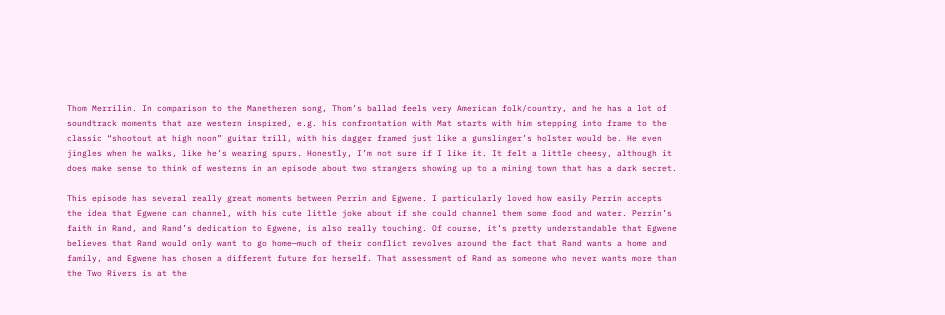Thom Merrilin. In comparison to the Manetheren song, Thom’s ballad feels very American folk/country, and he has a lot of soundtrack moments that are western inspired, e.g. his confrontation with Mat starts with him stepping into frame to the classic “shootout at high noon” guitar trill, with his dagger framed just like a gunslinger’s holster would be. He even jingles when he walks, like he’s wearing spurs. Honestly, I’m not sure if I like it. It felt a little cheesy, although it does make sense to think of westerns in an episode about two strangers showing up to a mining town that has a dark secret.

This episode has several really great moments between Perrin and Egwene. I particularly loved how easily Perrin accepts the idea that Egwene can channel, with his cute little joke about if she could channel them some food and water. Perrin’s faith in Rand, and Rand’s dedication to Egwene, is also really touching. Of course, it’s pretty understandable that Egwene believes that Rand would only want to go home—much of their conflict revolves around the fact that Rand wants a home and family, and Egwene has chosen a different future for herself. That assessment of Rand as someone who never wants more than the Two Rivers is at the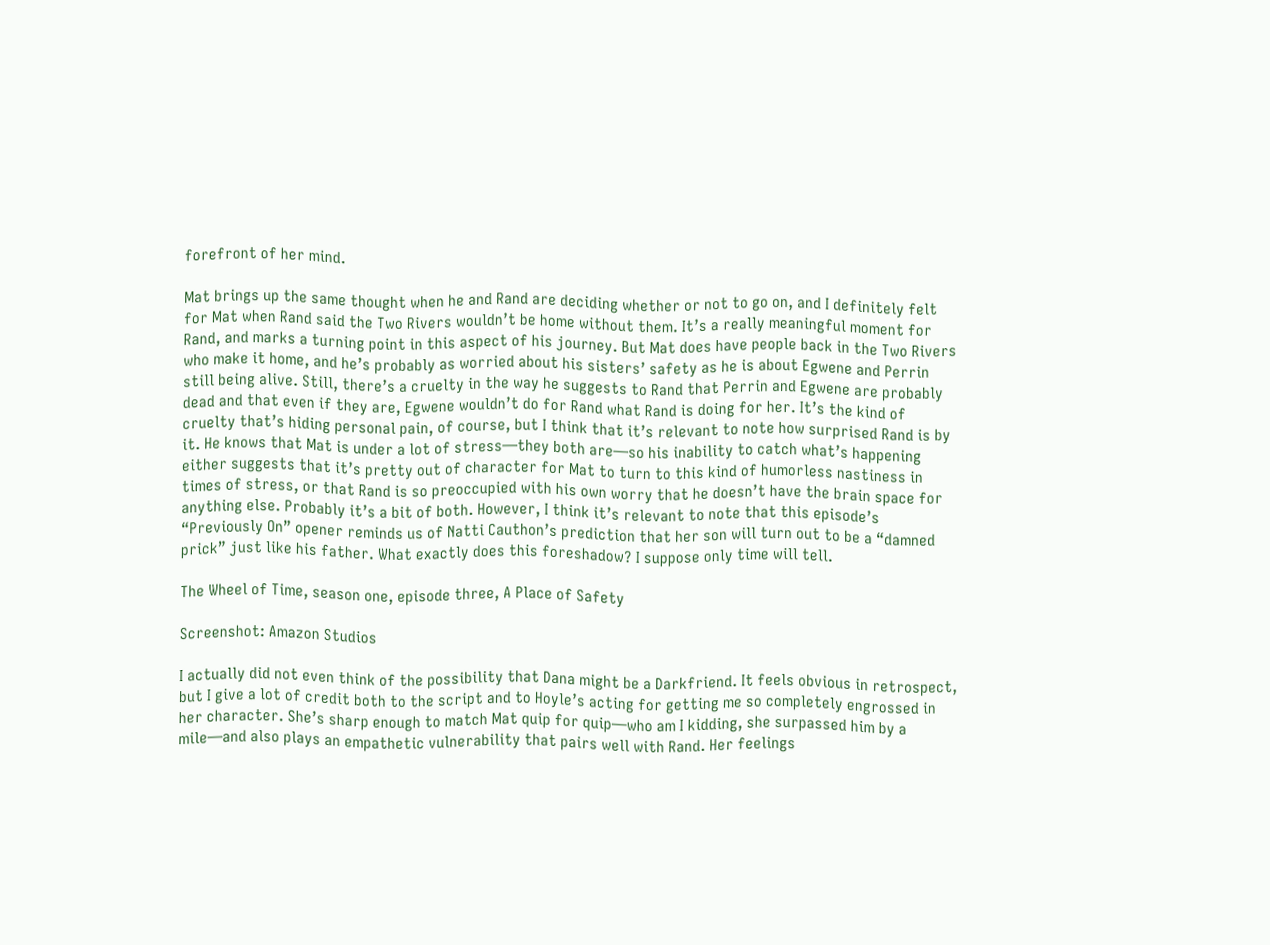forefront of her mind.

Mat brings up the same thought when he and Rand are deciding whether or not to go on, and I definitely felt for Mat when Rand said the Two Rivers wouldn’t be home without them. It’s a really meaningful moment for Rand, and marks a turning point in this aspect of his journey. But Mat does have people back in the Two Rivers who make it home, and he’s probably as worried about his sisters’ safety as he is about Egwene and Perrin still being alive. Still, there’s a cruelty in the way he suggests to Rand that Perrin and Egwene are probably dead and that even if they are, Egwene wouldn’t do for Rand what Rand is doing for her. It’s the kind of cruelty that’s hiding personal pain, of course, but I think that it’s relevant to note how surprised Rand is by it. He knows that Mat is under a lot of stress—they both are—so his inability to catch what’s happening either suggests that it’s pretty out of character for Mat to turn to this kind of humorless nastiness in times of stress, or that Rand is so preoccupied with his own worry that he doesn’t have the brain space for anything else. Probably it’s a bit of both. However, I think it’s relevant to note that this episode’s “Previously On” opener reminds us of Natti Cauthon’s prediction that her son will turn out to be a “damned prick” just like his father. What exactly does this foreshadow? I suppose only time will tell.

The Wheel of Time, season one, episode three, A Place of Safety

Screenshot: Amazon Studios

I actually did not even think of the possibility that Dana might be a Darkfriend. It feels obvious in retrospect, but I give a lot of credit both to the script and to Hoyle’s acting for getting me so completely engrossed in her character. She’s sharp enough to match Mat quip for quip—who am I kidding, she surpassed him by a mile—and also plays an empathetic vulnerability that pairs well with Rand. Her feelings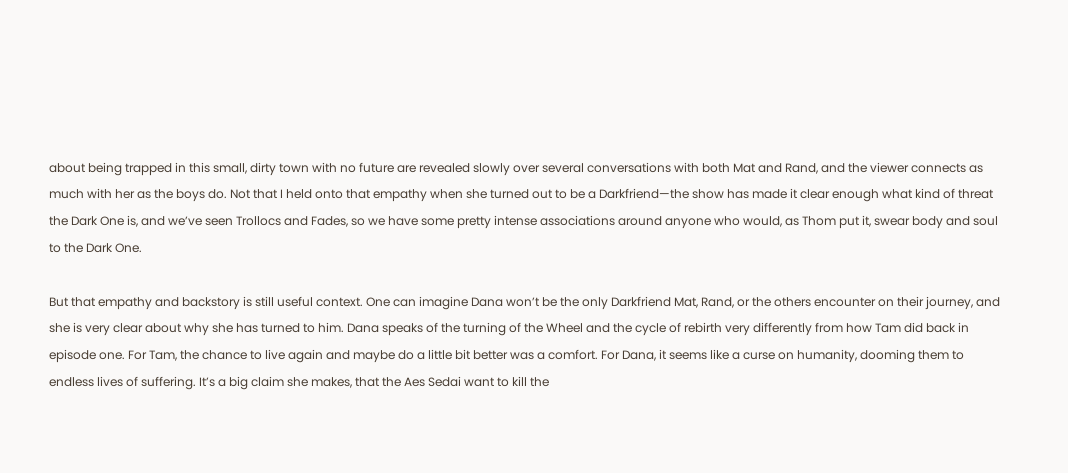about being trapped in this small, dirty town with no future are revealed slowly over several conversations with both Mat and Rand, and the viewer connects as much with her as the boys do. Not that I held onto that empathy when she turned out to be a Darkfriend—the show has made it clear enough what kind of threat the Dark One is, and we’ve seen Trollocs and Fades, so we have some pretty intense associations around anyone who would, as Thom put it, swear body and soul to the Dark One.

But that empathy and backstory is still useful context. One can imagine Dana won’t be the only Darkfriend Mat, Rand, or the others encounter on their journey, and she is very clear about why she has turned to him. Dana speaks of the turning of the Wheel and the cycle of rebirth very differently from how Tam did back in episode one. For Tam, the chance to live again and maybe do a little bit better was a comfort. For Dana, it seems like a curse on humanity, dooming them to endless lives of suffering. It’s a big claim she makes, that the Aes Sedai want to kill the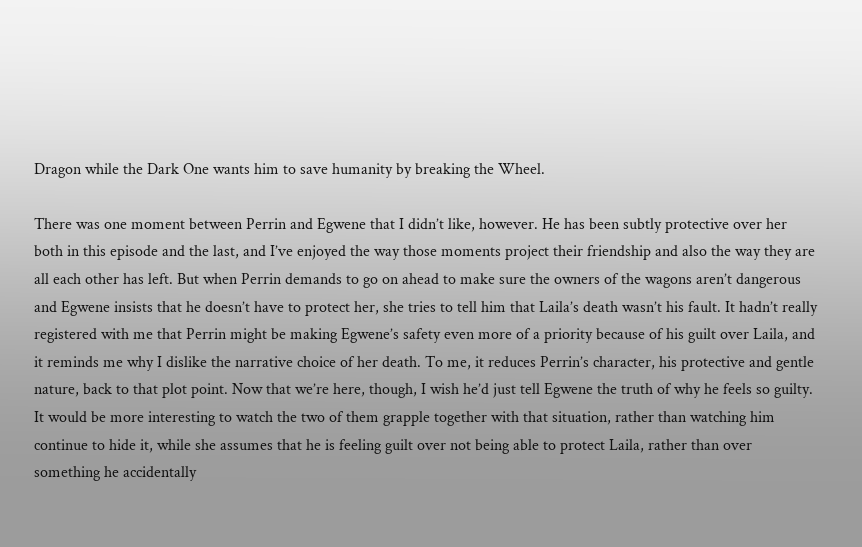Dragon while the Dark One wants him to save humanity by breaking the Wheel.

There was one moment between Perrin and Egwene that I didn’t like, however. He has been subtly protective over her both in this episode and the last, and I’ve enjoyed the way those moments project their friendship and also the way they are all each other has left. But when Perrin demands to go on ahead to make sure the owners of the wagons aren’t dangerous and Egwene insists that he doesn’t have to protect her, she tries to tell him that Laila’s death wasn’t his fault. It hadn’t really registered with me that Perrin might be making Egwene’s safety even more of a priority because of his guilt over Laila, and it reminds me why I dislike the narrative choice of her death. To me, it reduces Perrin’s character, his protective and gentle nature, back to that plot point. Now that we’re here, though, I wish he’d just tell Egwene the truth of why he feels so guilty. It would be more interesting to watch the two of them grapple together with that situation, rather than watching him continue to hide it, while she assumes that he is feeling guilt over not being able to protect Laila, rather than over something he accidentally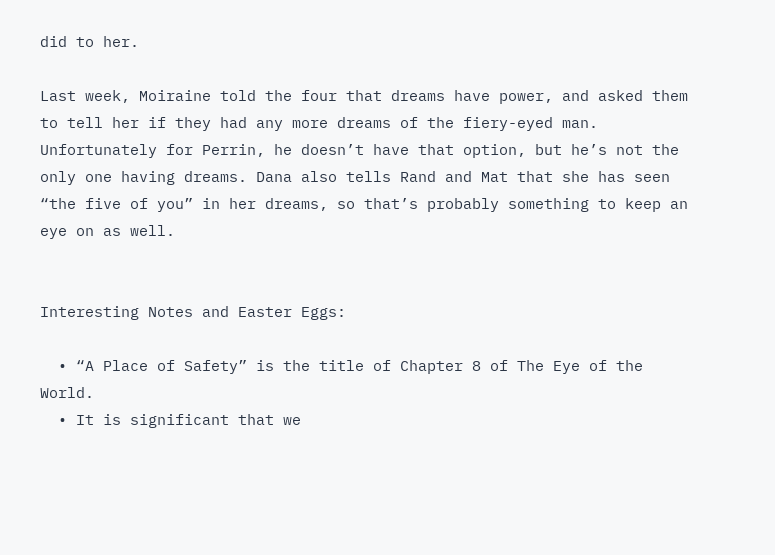did to her.

Last week, Moiraine told the four that dreams have power, and asked them to tell her if they had any more dreams of the fiery-eyed man. Unfortunately for Perrin, he doesn’t have that option, but he’s not the only one having dreams. Dana also tells Rand and Mat that she has seen “the five of you” in her dreams, so that’s probably something to keep an eye on as well.


Interesting Notes and Easter Eggs:

  • “A Place of Safety” is the title of Chapter 8 of The Eye of the World.
  • It is significant that we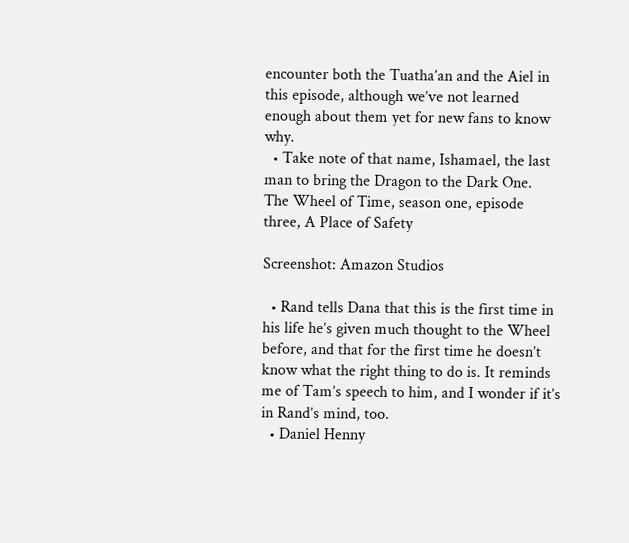encounter both the Tuatha’an and the Aiel in this episode, although we’ve not learned enough about them yet for new fans to know why.
  • Take note of that name, Ishamael, the last man to bring the Dragon to the Dark One.
The Wheel of Time, season one, episode three, A Place of Safety

Screenshot: Amazon Studios

  • Rand tells Dana that this is the first time in his life he’s given much thought to the Wheel before, and that for the first time he doesn’t know what the right thing to do is. It reminds me of Tam’s speech to him, and I wonder if it’s in Rand’s mind, too.
  • Daniel Henny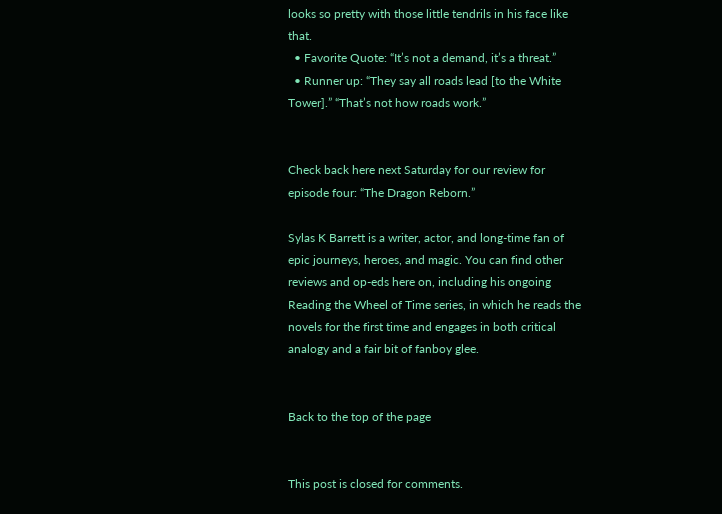looks so pretty with those little tendrils in his face like that.
  • Favorite Quote: “It’s not a demand, it’s a threat.”
  • Runner up: “They say all roads lead [to the White Tower].” “That’s not how roads work.”


Check back here next Saturday for our review for episode four: “The Dragon Reborn.”

Sylas K Barrett is a writer, actor, and long-time fan of epic journeys, heroes, and magic. You can find other reviews and op-eds here on, including his ongoing Reading the Wheel of Time series, in which he reads the novels for the first time and engages in both critical analogy and a fair bit of fanboy glee.


Back to the top of the page


This post is closed for comments.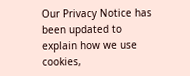Our Privacy Notice has been updated to explain how we use cookies,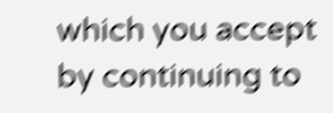which you accept by continuing to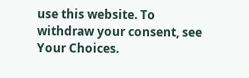use this website. To withdraw your consent, see Your Choices.